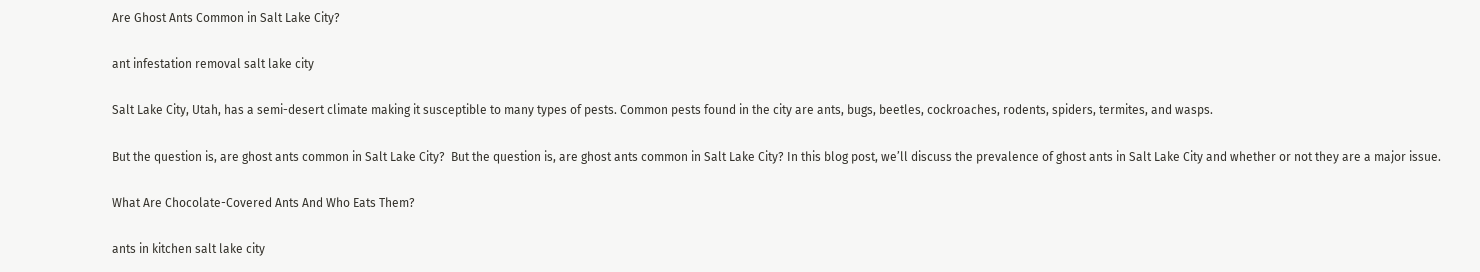Are Ghost Ants Common in Salt Lake City?

ant infestation removal salt lake city

Salt Lake City, Utah, has a semi-desert climate making it susceptible to many types of pests. Common pests found in the city are ants, bugs, beetles, cockroaches, rodents, spiders, termites, and wasps.

But the question is, are ghost ants common in Salt Lake City?  But the question is, are ghost ants common in Salt Lake City? In this blog post, we’ll discuss the prevalence of ghost ants in Salt Lake City and whether or not they are a major issue.

What Are Chocolate-Covered Ants And Who Eats Them?

ants in kitchen salt lake city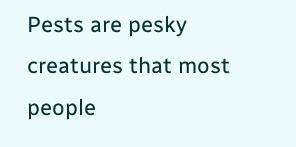Pests are pesky creatures that most people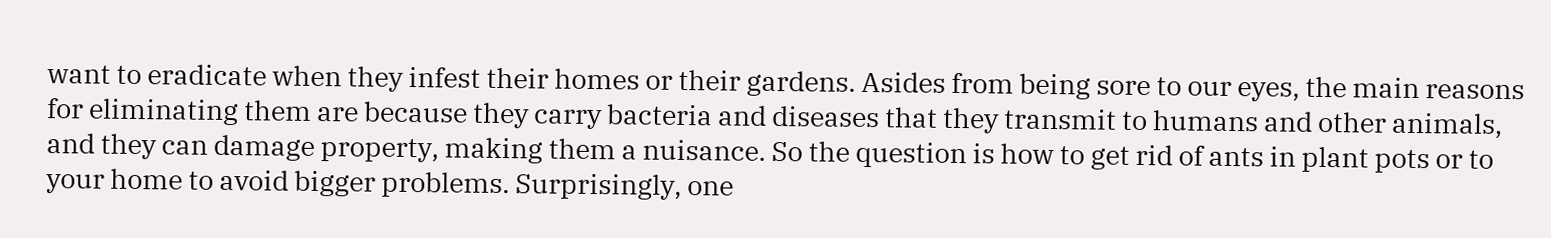want to eradicate when they infest their homes or their gardens. Asides from being sore to our eyes, the main reasons for eliminating them are because they carry bacteria and diseases that they transmit to humans and other animals, and they can damage property, making them a nuisance. So the question is how to get rid of ants in plant pots or to your home to avoid bigger problems. Surprisingly, one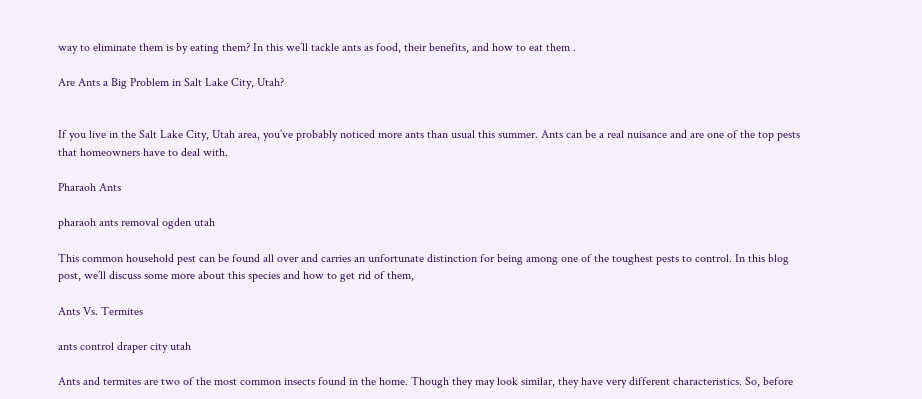way to eliminate them is by eating them? In this we’ll tackle ants as food, their benefits, and how to eat them .

Are Ants a Big Problem in Salt Lake City, Utah?


If you live in the Salt Lake City, Utah area, you’ve probably noticed more ants than usual this summer. Ants can be a real nuisance and are one of the top pests that homeowners have to deal with.

Pharaoh Ants

pharaoh ants removal ogden utah

This common household pest can be found all over and carries an unfortunate distinction for being among one of the toughest pests to control. In this blog post, we’ll discuss some more about this species and how to get rid of them,

Ants Vs. Termites

ants control draper city utah

Ants and termites are two of the most common insects found in the home. Though they may look similar, they have very different characteristics. So, before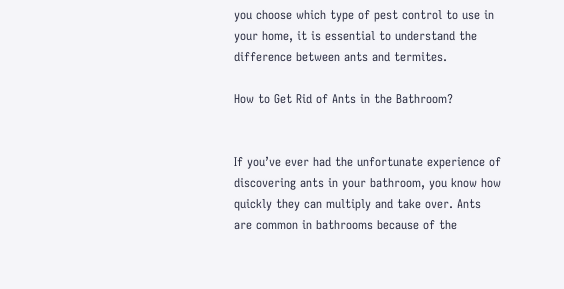you choose which type of pest control to use in your home, it is essential to understand the difference between ants and termites.

How to Get Rid of Ants in the Bathroom?


If you’ve ever had the unfortunate experience of discovering ants in your bathroom, you know how quickly they can multiply and take over. Ants are common in bathrooms because of the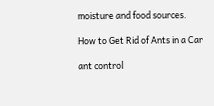moisture and food sources.

How to Get Rid of Ants in a Car

ant control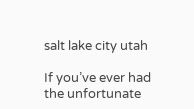salt lake city utah

If you’ve ever had the unfortunate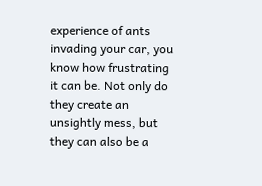experience of ants invading your car, you know how frustrating it can be. Not only do they create an unsightly mess, but they can also be a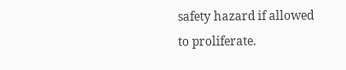safety hazard if allowed to proliferate.